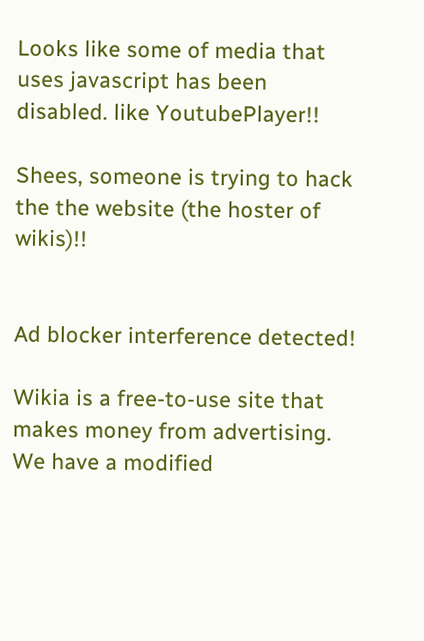Looks like some of media that uses javascript has been disabled. like YoutubePlayer!!

Shees, someone is trying to hack the the website (the hoster of wikis)!!


Ad blocker interference detected!

Wikia is a free-to-use site that makes money from advertising. We have a modified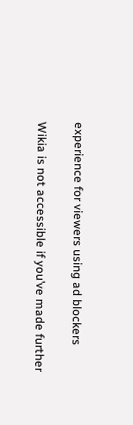experience for viewers using ad blockers

Wikia is not accessible if you’ve made further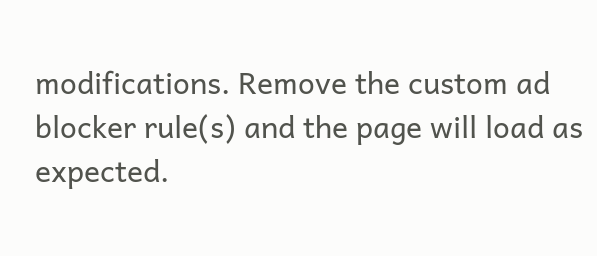modifications. Remove the custom ad blocker rule(s) and the page will load as expected.